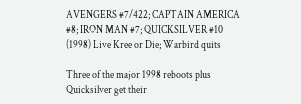AVENGERS #7/422; CAPTAIN AMERICA #8; IRON MAN #7; QUICKSILVER #10 (1998) Live Kree or Die; Warbird quits

Three of the major 1998 reboots plus Quicksilver get their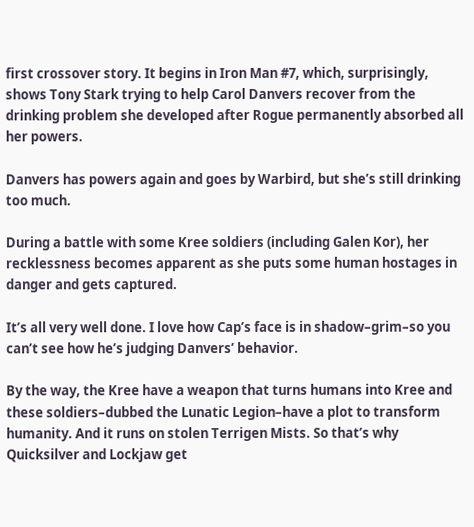first crossover story. It begins in Iron Man #7, which, surprisingly, shows Tony Stark trying to help Carol Danvers recover from the drinking problem she developed after Rogue permanently absorbed all her powers.

Danvers has powers again and goes by Warbird, but she’s still drinking too much.

During a battle with some Kree soldiers (including Galen Kor), her recklessness becomes apparent as she puts some human hostages in danger and gets captured.

It’s all very well done. I love how Cap’s face is in shadow–grim–so you can’t see how he’s judging Danvers’ behavior.

By the way, the Kree have a weapon that turns humans into Kree and these soldiers–dubbed the Lunatic Legion–have a plot to transform humanity. And it runs on stolen Terrigen Mists. So that’s why Quicksilver and Lockjaw get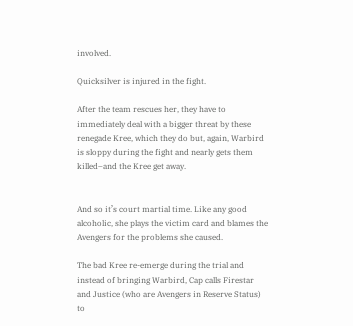involved.

Quicksilver is injured in the fight.

After the team rescues her, they have to immediately deal with a bigger threat by these renegade Kree, which they do but, again, Warbird is sloppy during the fight and nearly gets them killed–and the Kree get away.


And so it’s court martial time. Like any good alcoholic, she plays the victim card and blames the Avengers for the problems she caused.

The bad Kree re-emerge during the trial and instead of bringing Warbird, Cap calls Firestar and Justice (who are Avengers in Reserve Status) to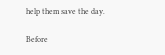help them save the day.

Before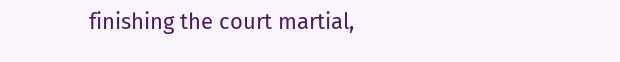finishing the court martial,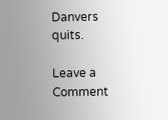Danvers quits.

Leave a Comment